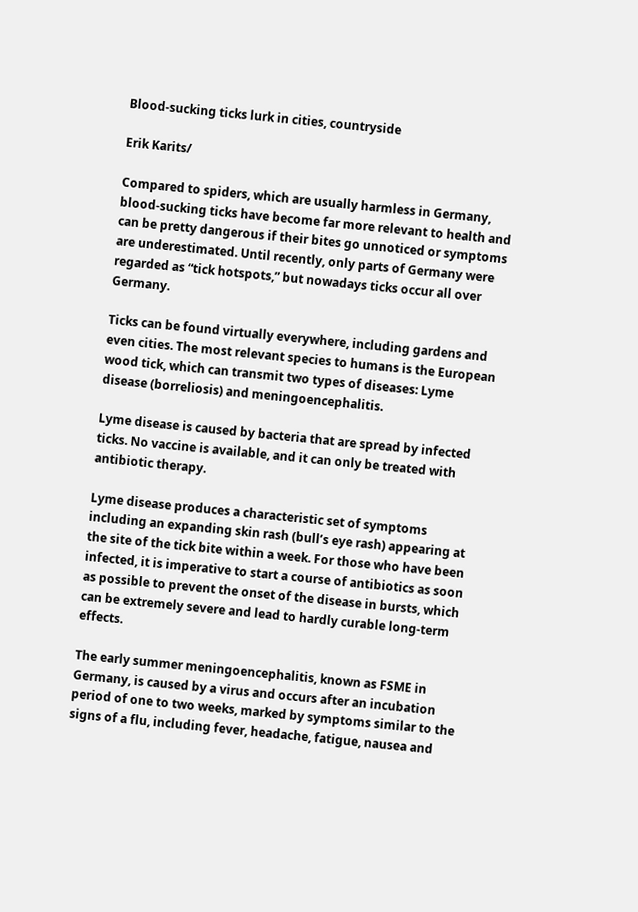Blood-sucking ticks lurk in cities, countryside

Erik Karits/

Compared to spiders, which are usually harmless in Germany, blood-sucking ticks have become far more relevant to health and can be pretty dangerous if their bites go unnoticed or symptoms are underestimated. Until recently, only parts of Germany were regarded as “tick hotspots,” but nowadays ticks occur all over Germany.

Ticks can be found virtually everywhere, including gardens and even cities. The most relevant species to humans is the European wood tick, which can transmit two types of diseases: Lyme disease (borreliosis) and meningoencephalitis.

Lyme disease is caused by bacteria that are spread by infected ticks. No vaccine is available, and it can only be treated with antibiotic therapy.

Lyme disease produces a characteristic set of symptoms including an expanding skin rash (bull’s eye rash) appearing at the site of the tick bite within a week. For those who have been infected, it is imperative to start a course of antibiotics as soon as possible to prevent the onset of the disease in bursts, which can be extremely severe and lead to hardly curable long-term effects.

The early summer meningoencephalitis, known as FSME in Germany, is caused by a virus and occurs after an incubation period of one to two weeks, marked by symptoms similar to the signs of a flu, including fever, headache, fatigue, nausea and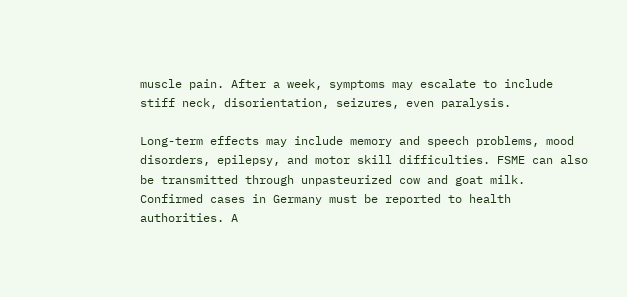muscle pain. After a week, symptoms may escalate to include stiff neck, disorientation, seizures, even paralysis.

Long-term effects may include memory and speech problems, mood disorders, epilepsy, and motor skill difficulties. FSME can also be transmitted through unpasteurized cow and goat milk. Confirmed cases in Germany must be reported to health authorities. A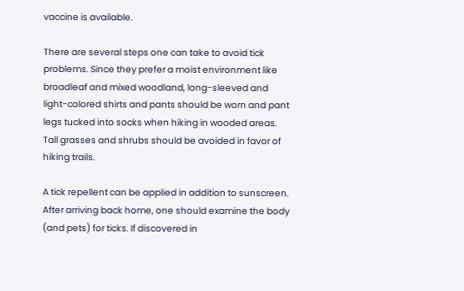vaccine is available.

There are several steps one can take to avoid tick problems. Since they prefer a moist environment like broadleaf and mixed woodland, long-sleeved and light-colored shirts and pants should be worn and pant legs tucked into socks when hiking in wooded areas. Tall grasses and shrubs should be avoided in favor of hiking trails.

A tick repellent can be applied in addition to sunscreen. After arriving back home, one should examine the body (and pets) for ticks. If discovered in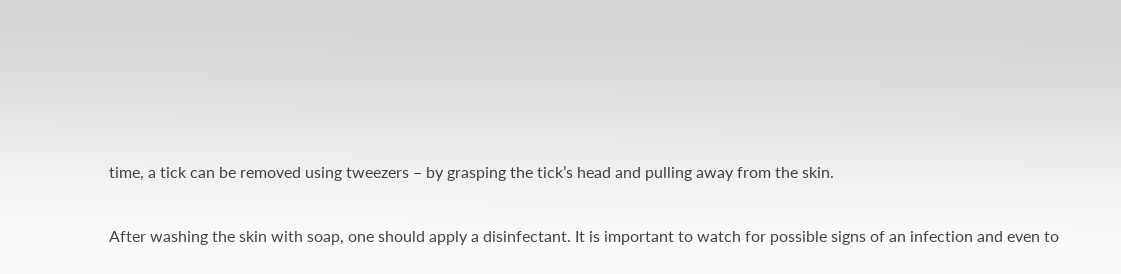time, a tick can be removed using tweezers – by grasping the tick’s head and pulling away from the skin.

After washing the skin with soap, one should apply a disinfectant. It is important to watch for possible signs of an infection and even to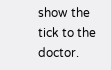show the tick to the doctor.